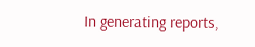In generating reports,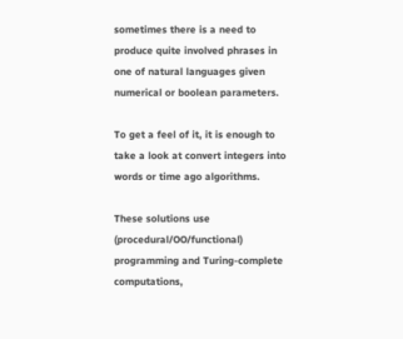sometimes there is a need to produce quite involved phrases in one of natural languages given numerical or boolean parameters.

To get a feel of it, it is enough to take a look at convert integers into words or time ago algorithms.

These solutions use (procedural/OO/functional) programming and Turing-complete computations,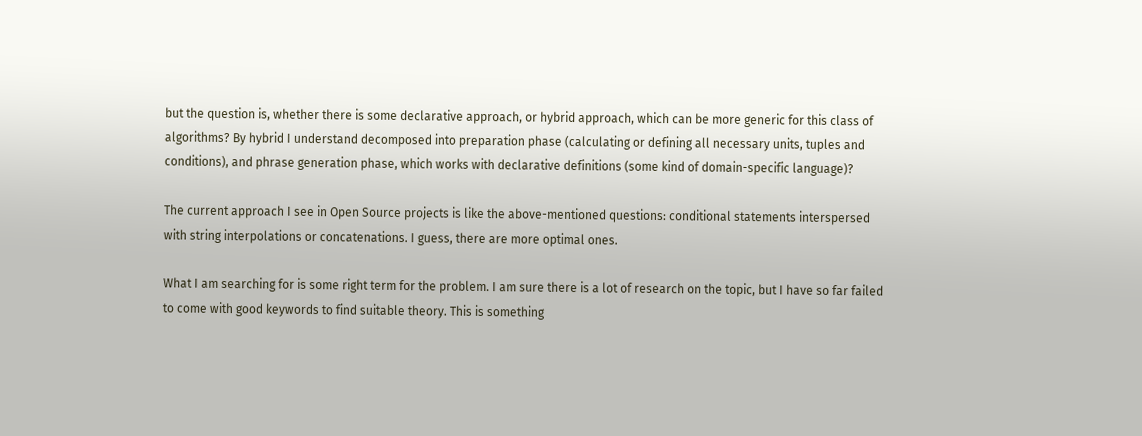but the question is, whether there is some declarative approach, or hybrid approach, which can be more generic for this class of algorithms? By hybrid I understand decomposed into preparation phase (calculating or defining all necessary units, tuples and conditions), and phrase generation phase, which works with declarative definitions (some kind of domain-specific language)?

The current approach I see in Open Source projects is like the above-mentioned questions: conditional statements interspersed with string interpolations or concatenations. I guess, there are more optimal ones.

What I am searching for is some right term for the problem. I am sure there is a lot of research on the topic, but I have so far failed to come with good keywords to find suitable theory. This is something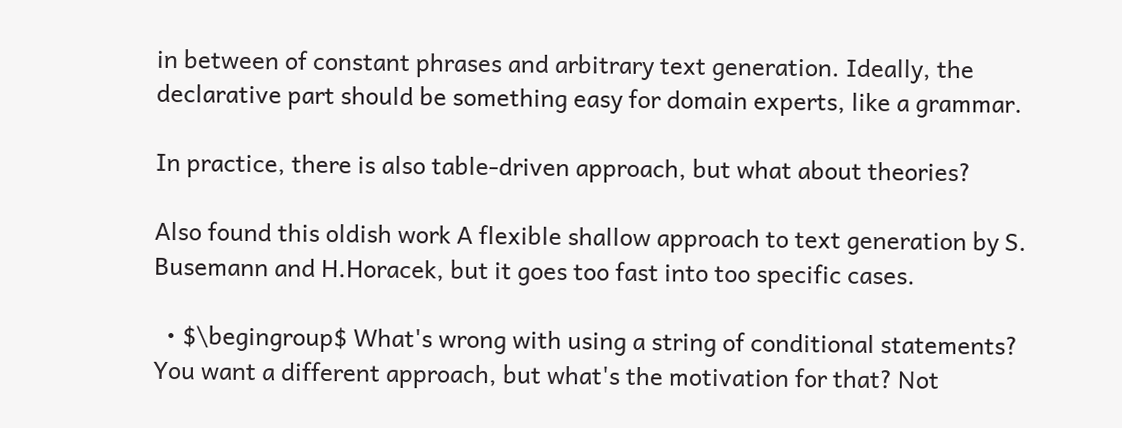in between of constant phrases and arbitrary text generation. Ideally, the declarative part should be something easy for domain experts, like a grammar.

In practice, there is also table-driven approach, but what about theories?

Also found this oldish work A flexible shallow approach to text generation by S. Busemann and H.Horacek, but it goes too fast into too specific cases.

  • $\begingroup$ What's wrong with using a string of conditional statements? You want a different approach, but what's the motivation for that? Not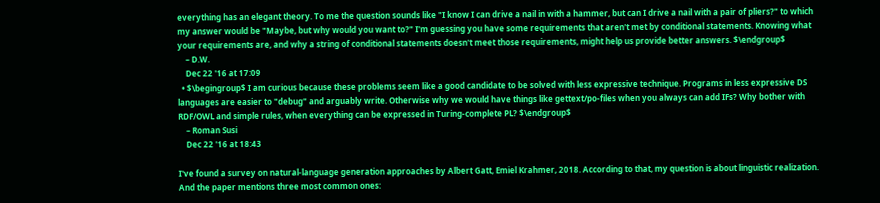everything has an elegant theory. To me the question sounds like "I know I can drive a nail in with a hammer, but can I drive a nail with a pair of pliers?" to which my answer would be "Maybe, but why would you want to?" I'm guessing you have some requirements that aren't met by conditional statements. Knowing what your requirements are, and why a string of conditional statements doesn't meet those requirements, might help us provide better answers. $\endgroup$
    – D.W.
    Dec 22 '16 at 17:09
  • $\begingroup$ I am curious because these problems seem like a good candidate to be solved with less expressive technique. Programs in less expressive DS languages are easier to "debug" and arguably write. Otherwise why we would have things like gettext/po-files when you always can add IFs? Why bother with RDF/OWL and simple rules, when everything can be expressed in Turing-complete PL? $\endgroup$
    – Roman Susi
    Dec 22 '16 at 18:43

I've found a survey on natural-language generation approaches by Albert Gatt, Emiel Krahmer, 2018. According to that, my question is about linguistic realization. And the paper mentions three most common ones: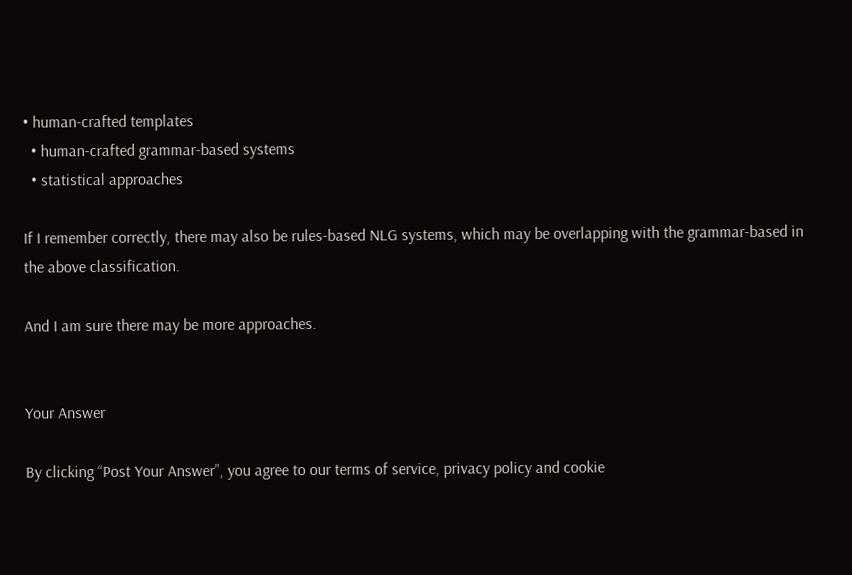• human-crafted templates
  • human-crafted grammar-based systems
  • statistical approaches

If I remember correctly, there may also be rules-based NLG systems, which may be overlapping with the grammar-based in the above classification.

And I am sure there may be more approaches.


Your Answer

By clicking “Post Your Answer”, you agree to our terms of service, privacy policy and cookie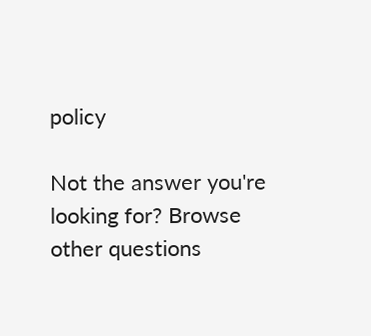policy

Not the answer you're looking for? Browse other questions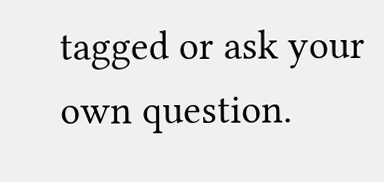tagged or ask your own question.